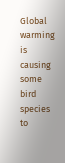Global warming is causing some bird species to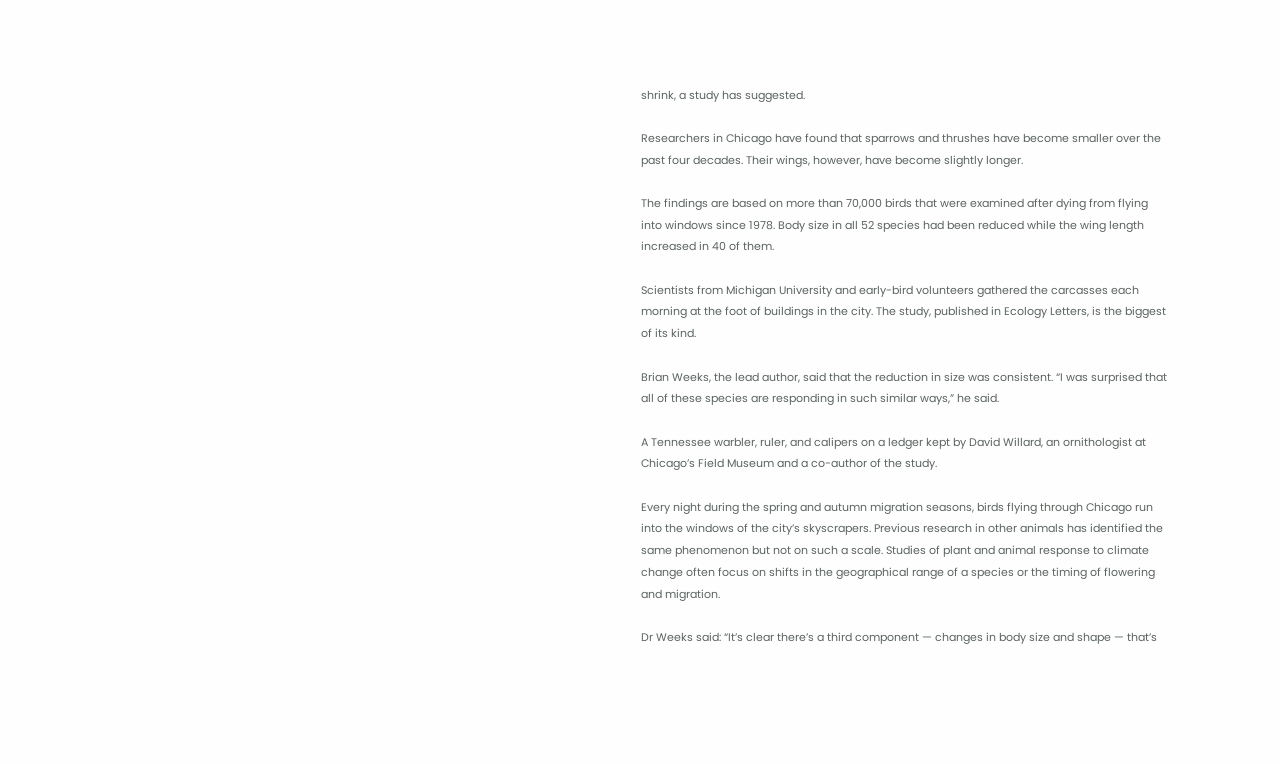shrink, a study has suggested.

Researchers in Chicago have found that sparrows and thrushes have become smaller over the past four decades. Their wings, however, have become slightly longer.

The findings are based on more than 70,000 birds that were examined after dying from flying into windows since 1978. Body size in all 52 species had been reduced while the wing length increased in 40 of them.

Scientists from Michigan University and early-bird volunteers gathered the carcasses each morning at the foot of buildings in the city. The study, published in Ecology Letters, is the biggest of its kind.

Brian Weeks, the lead author, said that the reduction in size was consistent. “I was surprised that all of these species are responding in such similar ways,” he said.

A Tennessee warbler, ruler, and calipers on a ledger kept by David Willard, an ornithologist at Chicago’s Field Museum and a co-author of the study.

Every night during the spring and autumn migration seasons, birds flying through Chicago run into the windows of the city’s skyscrapers. Previous research in other animals has identified the same phenomenon but not on such a scale. Studies of plant and animal response to climate change often focus on shifts in the geographical range of a species or the timing of flowering and migration.

Dr Weeks said: “It’s clear there’s a third component — changes in body size and shape — that’s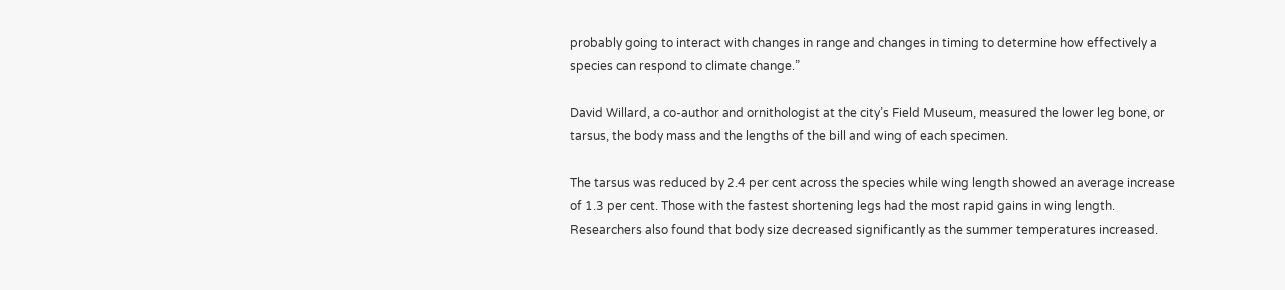probably going to interact with changes in range and changes in timing to determine how effectively a species can respond to climate change.”

David Willard, a co-author and ornithologist at the city’s Field Museum, measured the lower leg bone, or tarsus, the body mass and the lengths of the bill and wing of each specimen.

The tarsus was reduced by 2.4 per cent across the species while wing length showed an average increase of 1.3 per cent. Those with the fastest shortening legs had the most rapid gains in wing length. Researchers also found that body size decreased significantly as the summer temperatures increased.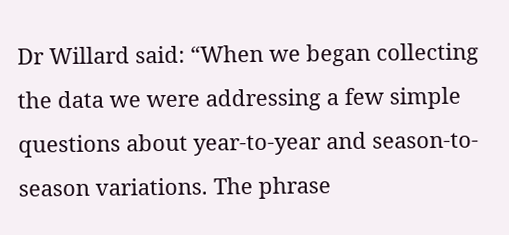Dr Willard said: “When we began collecting the data we were addressing a few simple questions about year-to-year and season-to-season variations. The phrase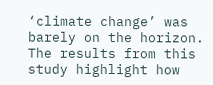‘climate change’ was barely on the horizon. The results from this study highlight how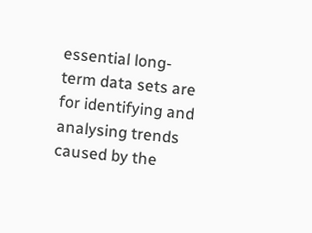essential long-term data sets are for identifying and analysing trends caused by the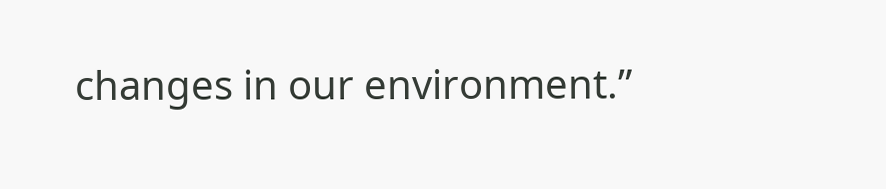changes in our environment.”